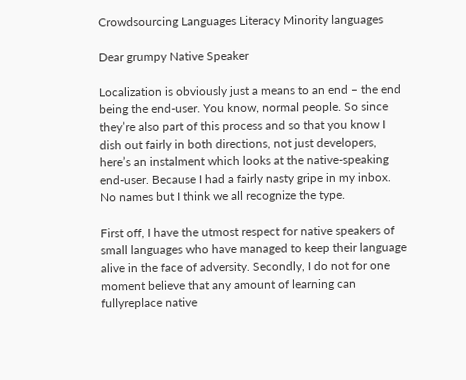Crowdsourcing Languages Literacy Minority languages

Dear grumpy Native Speaker

Localization is obviously just a means to an end – the end being the end-user. You know, normal people. So since they’re also part of this process and so that you know I dish out fairly in both directions, not just developers, here’s an instalment which looks at the native-speaking end-user. Because I had a fairly nasty gripe in my inbox. No names but I think we all recognize the type.

First off, I have the utmost respect for native speakers of small languages who have managed to keep their language alive in the face of adversity. Secondly, I do not for one moment believe that any amount of learning can fullyreplace native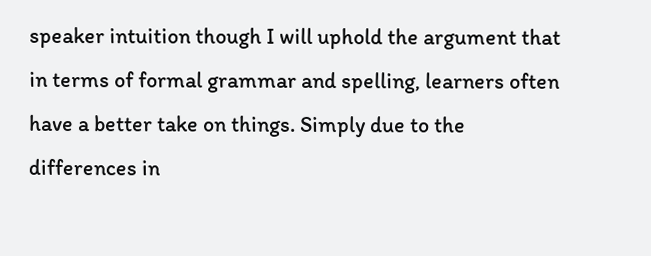speaker intuition though I will uphold the argument that in terms of formal grammar and spelling, learners often have a better take on things. Simply due to the differences in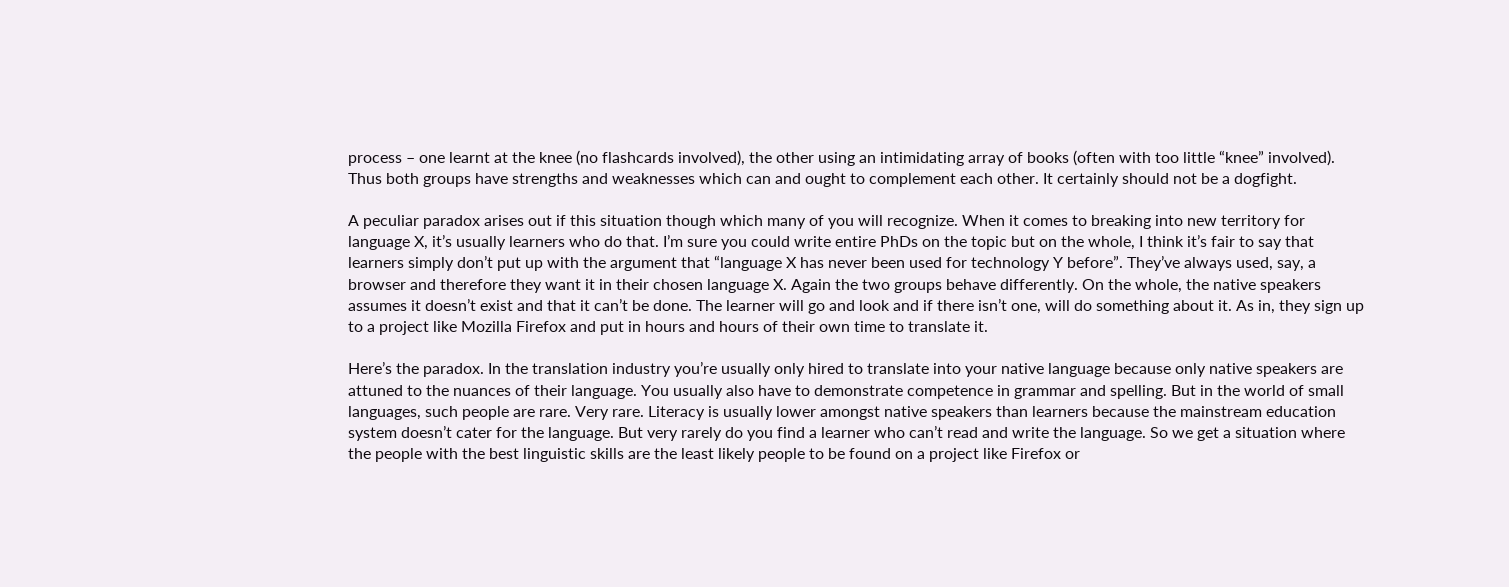process – one learnt at the knee (no flashcards involved), the other using an intimidating array of books (often with too little “knee” involved).  Thus both groups have strengths and weaknesses which can and ought to complement each other. It certainly should not be a dogfight.

A peculiar paradox arises out if this situation though which many of you will recognize. When it comes to breaking into new territory for language X, it’s usually learners who do that. I’m sure you could write entire PhDs on the topic but on the whole, I think it’s fair to say that learners simply don’t put up with the argument that “language X has never been used for technology Y before”. They’ve always used, say, a browser and therefore they want it in their chosen language X. Again the two groups behave differently. On the whole, the native speakers assumes it doesn’t exist and that it can’t be done. The learner will go and look and if there isn’t one, will do something about it. As in, they sign up to a project like Mozilla Firefox and put in hours and hours of their own time to translate it.

Here’s the paradox. In the translation industry you’re usually only hired to translate into your native language because only native speakers are attuned to the nuances of their language. You usually also have to demonstrate competence in grammar and spelling. But in the world of small languages, such people are rare. Very rare. Literacy is usually lower amongst native speakers than learners because the mainstream education system doesn’t cater for the language. But very rarely do you find a learner who can’t read and write the language. So we get a situation where the people with the best linguistic skills are the least likely people to be found on a project like Firefox or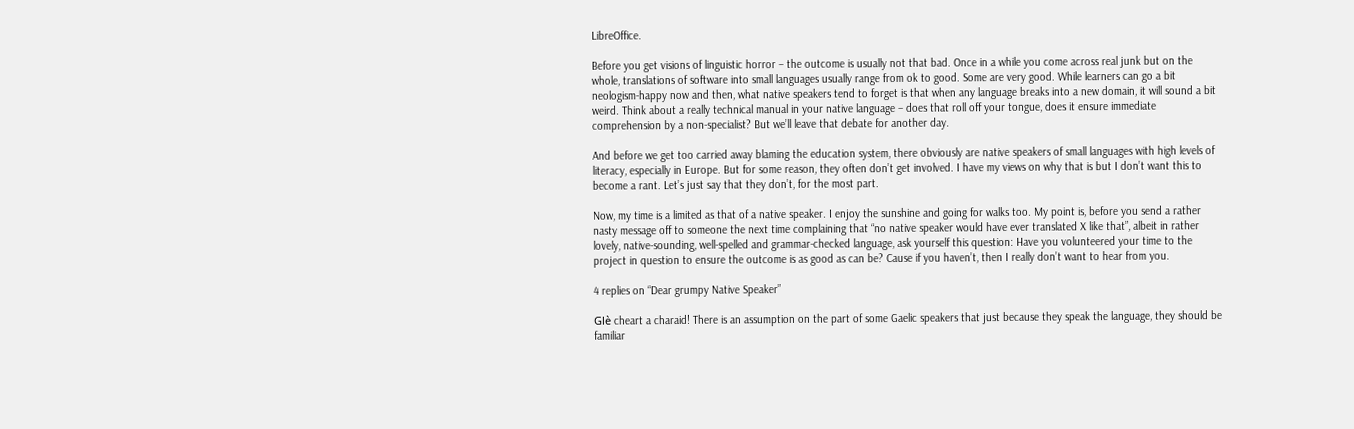LibreOffice.

Before you get visions of linguistic horror – the outcome is usually not that bad. Once in a while you come across real junk but on the whole, translations of software into small languages usually range from ok to good. Some are very good. While learners can go a bit neologism-happy now and then, what native speakers tend to forget is that when any language breaks into a new domain, it will sound a bit weird. Think about a really technical manual in your native language – does that roll off your tongue, does it ensure immediate comprehension by a non-specialist? But we’ll leave that debate for another day.

And before we get too carried away blaming the education system, there obviously are native speakers of small languages with high levels of literacy, especially in Europe. But for some reason, they often don’t get involved. I have my views on why that is but I don’t want this to become a rant. Let’s just say that they don’t, for the most part.

Now, my time is a limited as that of a native speaker. I enjoy the sunshine and going for walks too. My point is, before you send a rather nasty message off to someone the next time complaining that “no native speaker would have ever translated X like that”, albeit in rather lovely, native-sounding, well-spelled and grammar-checked language, ask yourself this question: Have you volunteered your time to the project in question to ensure the outcome is as good as can be? Cause if you haven’t, then I really don’t want to hear from you.

4 replies on “Dear grumpy Native Speaker”

Glè cheart a charaid! There is an assumption on the part of some Gaelic speakers that just because they speak the language, they should be familiar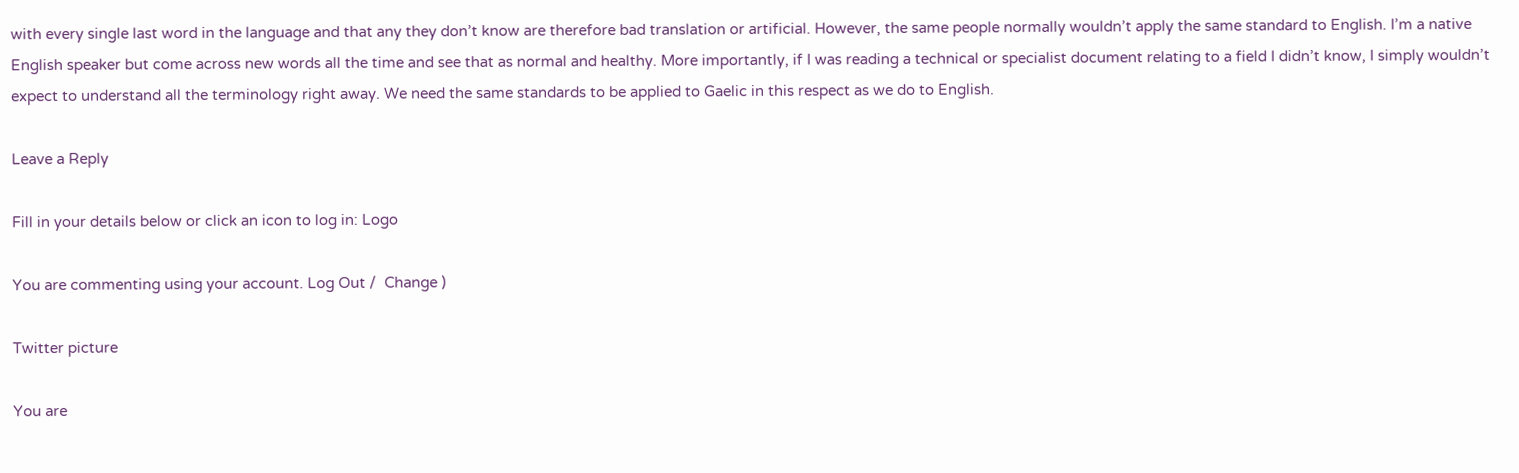with every single last word in the language and that any they don’t know are therefore bad translation or artificial. However, the same people normally wouldn’t apply the same standard to English. I’m a native English speaker but come across new words all the time and see that as normal and healthy. More importantly, if I was reading a technical or specialist document relating to a field I didn’t know, I simply wouldn’t expect to understand all the terminology right away. We need the same standards to be applied to Gaelic in this respect as we do to English.

Leave a Reply

Fill in your details below or click an icon to log in: Logo

You are commenting using your account. Log Out /  Change )

Twitter picture

You are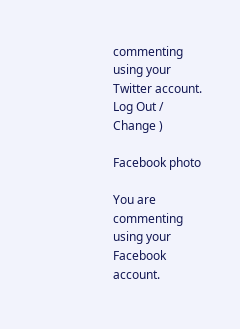commenting using your Twitter account. Log Out /  Change )

Facebook photo

You are commenting using your Facebook account.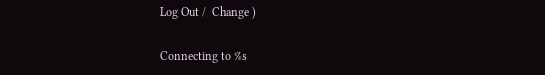Log Out /  Change )

Connecting to %s